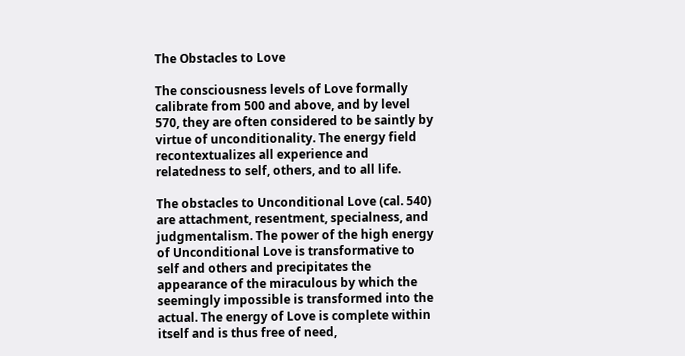The Obstacles to Love

The consciousness levels of Love formally calibrate from 500 and above, and by level 570, they are often considered to be saintly by virtue of unconditionality. The energy field recontextualizes all experience and relatedness to self, others, and to all life.

The obstacles to Unconditional Love (cal. 540) are attachment, resentment, specialness, and judgmentalism. The power of the high energy of Unconditional Love is transformative to self and others and precipitates the appearance of the miraculous by which the seemingly impossible is transformed into the actual. The energy of Love is complete within itself and is thus free of need,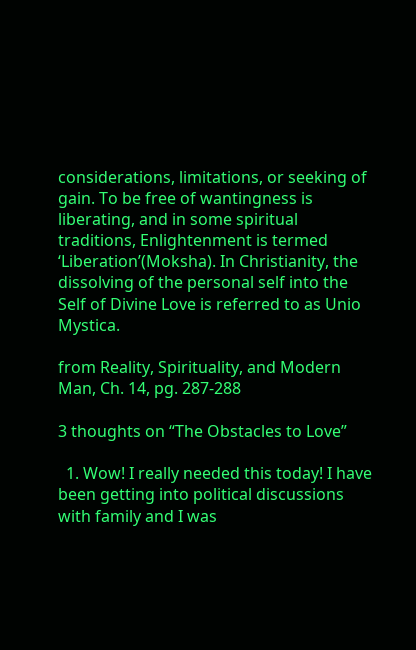considerations, limitations, or seeking of gain. To be free of wantingness is liberating, and in some spiritual traditions, Enlightenment is termed ‘Liberation’(Moksha). In Christianity, the dissolving of the personal self into the Self of Divine Love is referred to as Unio Mystica.

from Reality, Spirituality, and Modern Man, Ch. 14, pg. 287-288

3 thoughts on “The Obstacles to Love”

  1. Wow! I really needed this today! I have been getting into political discussions with family and I was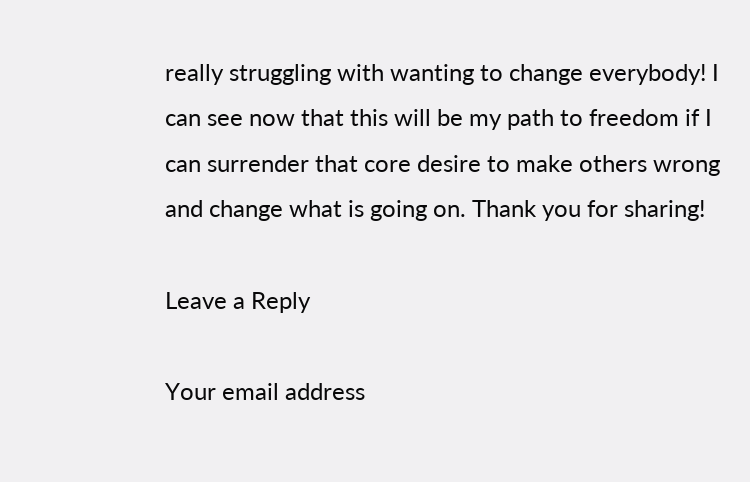really struggling with wanting to change everybody! I can see now that this will be my path to freedom if I can surrender that core desire to make others wrong and change what is going on. Thank you for sharing!

Leave a Reply

Your email address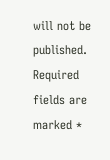will not be published. Required fields are marked *